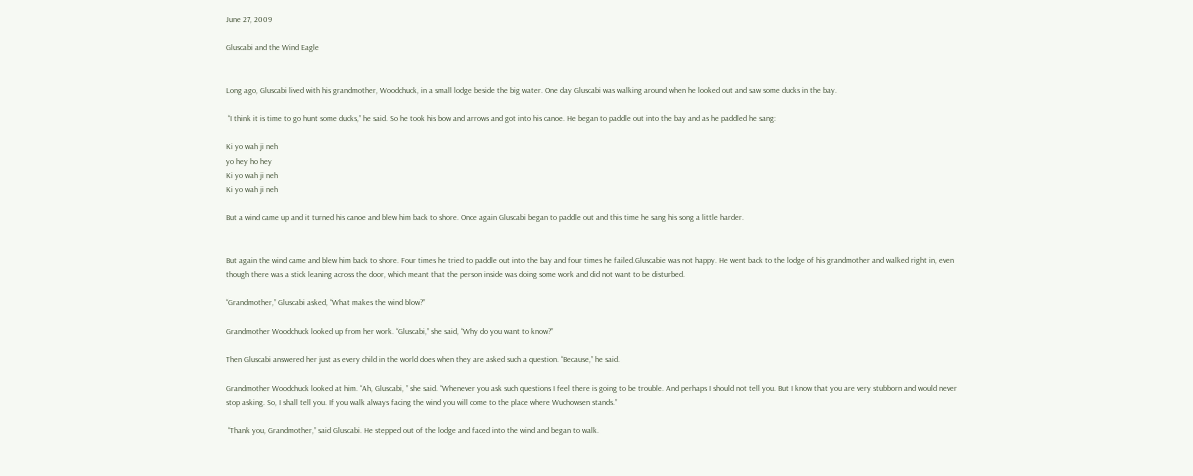June 27, 2009

Gluscabi and the Wind Eagle


Long ago, Gluscabi lived with his grandmother, Woodchuck, in a small lodge beside the big water. One day Gluscabi was walking around when he looked out and saw some ducks in the bay.

 “I think it is time to go hunt some ducks,” he said. So he took his bow and arrows and got into his canoe. He began to paddle out into the bay and as he paddled he sang:

Ki yo wah ji neh
yo hey ho hey
Ki yo wah ji neh
Ki yo wah ji neh

But a wind came up and it turned his canoe and blew him back to shore. Once again Gluscabi began to paddle out and this time he sang his song a little harder.


But again the wind came and blew him back to shore. Four times he tried to paddle out into the bay and four times he failed.Gluscabie was not happy. He went back to the lodge of his grandmother and walked right in, even though there was a stick leaning across the door, which meant that the person inside was doing some work and did not want to be disturbed.

“Grandmother,” Gluscabi asked, “What makes the wind blow?”

Grandmother Woodchuck looked up from her work. “Gluscabi,” she said, “Why do you want to know?”

Then Gluscabi answered her just as every child in the world does when they are asked such a question. “Because,” he said.

Grandmother Woodchuck looked at him. “Ah, Gluscabi, ” she said. “Whenever you ask such questions I feel there is going to be trouble. And perhaps I should not tell you. But I know that you are very stubborn and would never stop asking. So, I shall tell you. If you walk always facing the wind you will come to the place where Wuchowsen stands.”

 “Thank you, Grandmother,” said Gluscabi. He stepped out of the lodge and faced into the wind and began to walk.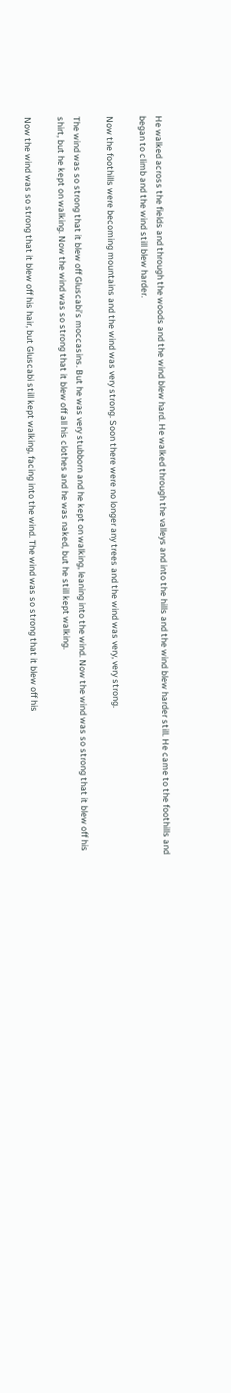He walked across the fields and through the woods and the wind blew hard. He walked through the valleys and into the hills and the wind blew harder still. He came to the foothills and began to climb and the wind still blew harder.

Now the foothills were becoming mountains and the wind was very strong. Soon there were no longer any trees and the wind was very, very strong.

The wind was so strong that it blew off Gluscabi’s moccasins. But he was very stubborn and he kept on walking, leaning into the wind. Now the wind was so strong that it blew off his shirt, but he kept on walking. Now the wind was so strong that it blew off all his clothes and he was naked, but he still kept walking.

Now the wind was so strong that it blew off his hair, but Gluscabi still kept walking, facing into the wind. The wind was so strong that it blew off his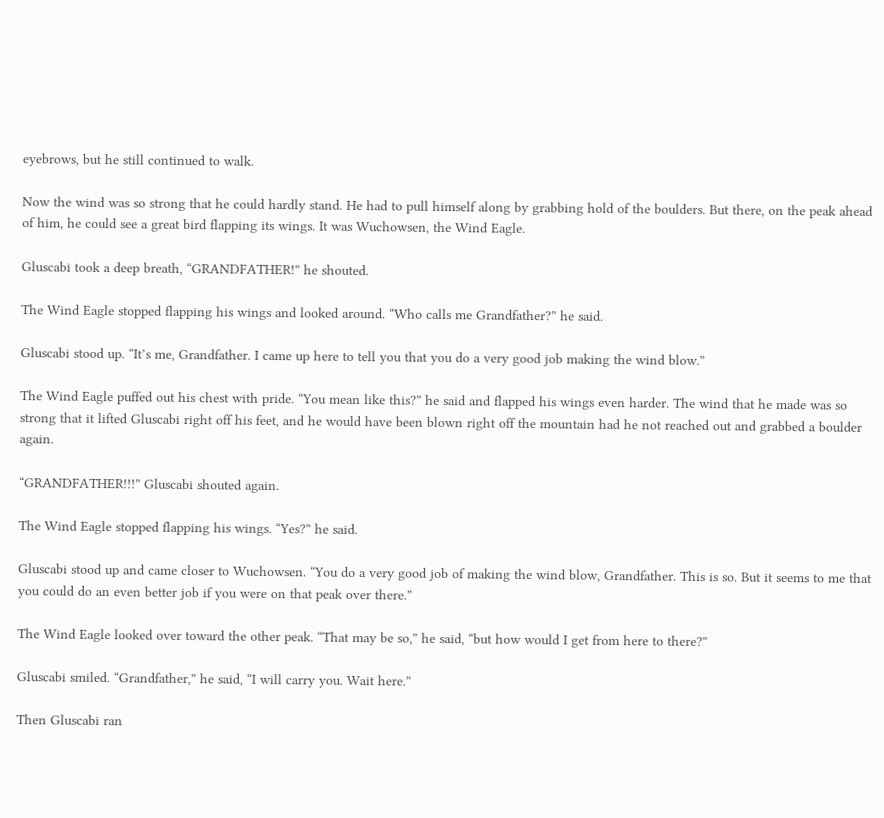eyebrows, but he still continued to walk.

Now the wind was so strong that he could hardly stand. He had to pull himself along by grabbing hold of the boulders. But there, on the peak ahead of him, he could see a great bird flapping its wings. It was Wuchowsen, the Wind Eagle.

Gluscabi took a deep breath, “GRANDFATHER!” he shouted.

The Wind Eagle stopped flapping his wings and looked around. “Who calls me Grandfather?” he said.

Gluscabi stood up. “It’s me, Grandfather. I came up here to tell you that you do a very good job making the wind blow.”

The Wind Eagle puffed out his chest with pride. “You mean like this?” he said and flapped his wings even harder. The wind that he made was so strong that it lifted Gluscabi right off his feet, and he would have been blown right off the mountain had he not reached out and grabbed a boulder again.

“GRANDFATHER!!!” Gluscabi shouted again.

The Wind Eagle stopped flapping his wings. “Yes?” he said.

Gluscabi stood up and came closer to Wuchowsen. “You do a very good job of making the wind blow, Grandfather. This is so. But it seems to me that you could do an even better job if you were on that peak over there.”

The Wind Eagle looked over toward the other peak. “That may be so,” he said, “but how would I get from here to there?”

Gluscabi smiled. “Grandfather,” he said, “I will carry you. Wait here.”

Then Gluscabi ran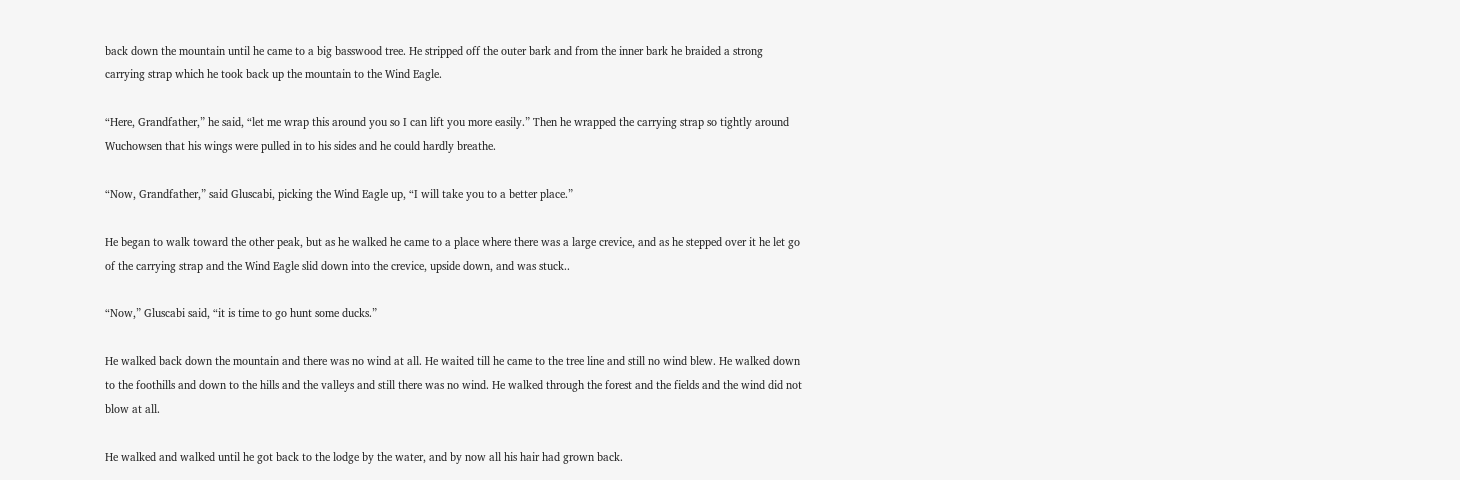back down the mountain until he came to a big basswood tree. He stripped off the outer bark and from the inner bark he braided a strong carrying strap which he took back up the mountain to the Wind Eagle.

“Here, Grandfather,” he said, “let me wrap this around you so I can lift you more easily.” Then he wrapped the carrying strap so tightly around Wuchowsen that his wings were pulled in to his sides and he could hardly breathe.

“Now, Grandfather,” said Gluscabi, picking the Wind Eagle up, “I will take you to a better place.”

He began to walk toward the other peak, but as he walked he came to a place where there was a large crevice, and as he stepped over it he let go of the carrying strap and the Wind Eagle slid down into the crevice, upside down, and was stuck..

“Now,” Gluscabi said, “it is time to go hunt some ducks.”

He walked back down the mountain and there was no wind at all. He waited till he came to the tree line and still no wind blew. He walked down to the foothills and down to the hills and the valleys and still there was no wind. He walked through the forest and the fields and the wind did not blow at all.

He walked and walked until he got back to the lodge by the water, and by now all his hair had grown back.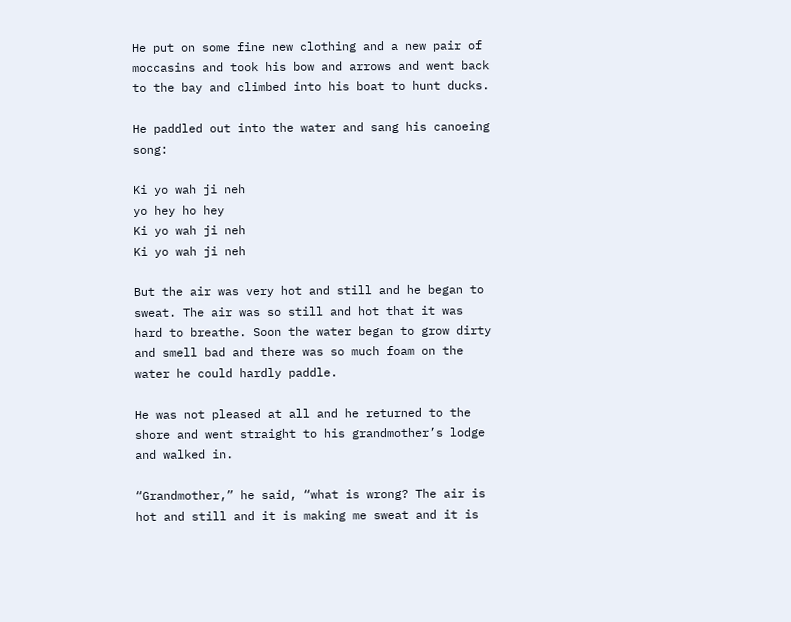He put on some fine new clothing and a new pair of moccasins and took his bow and arrows and went back to the bay and climbed into his boat to hunt ducks.

He paddled out into the water and sang his canoeing song:

Ki yo wah ji neh
yo hey ho hey
Ki yo wah ji neh
Ki yo wah ji neh

But the air was very hot and still and he began to sweat. The air was so still and hot that it was hard to breathe. Soon the water began to grow dirty and smell bad and there was so much foam on the water he could hardly paddle.

He was not pleased at all and he returned to the shore and went straight to his grandmother’s lodge and walked in.

“Grandmother,” he said, “what is wrong? The air is hot and still and it is making me sweat and it is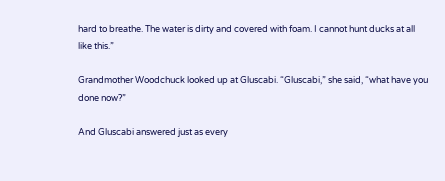hard to breathe. The water is dirty and covered with foam. I cannot hunt ducks at all like this.”

Grandmother Woodchuck looked up at Gluscabi. “Gluscabi,” she said, “what have you done now?”

And Gluscabi answered just as every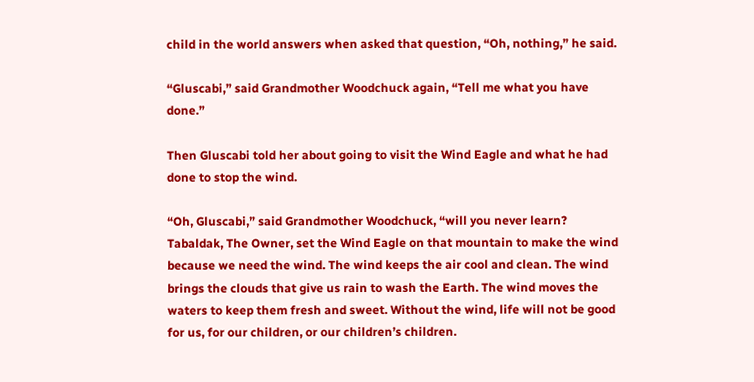child in the world answers when asked that question, “Oh, nothing,” he said.

“Gluscabi,” said Grandmother Woodchuck again, “Tell me what you have done.”

Then Gluscabi told her about going to visit the Wind Eagle and what he had done to stop the wind.

“Oh, Gluscabi,” said Grandmother Woodchuck, “will you never learn? Tabaldak, The Owner, set the Wind Eagle on that mountain to make the wind because we need the wind. The wind keeps the air cool and clean. The wind brings the clouds that give us rain to wash the Earth. The wind moves the waters to keep them fresh and sweet. Without the wind, life will not be good for us, for our children, or our children’s children.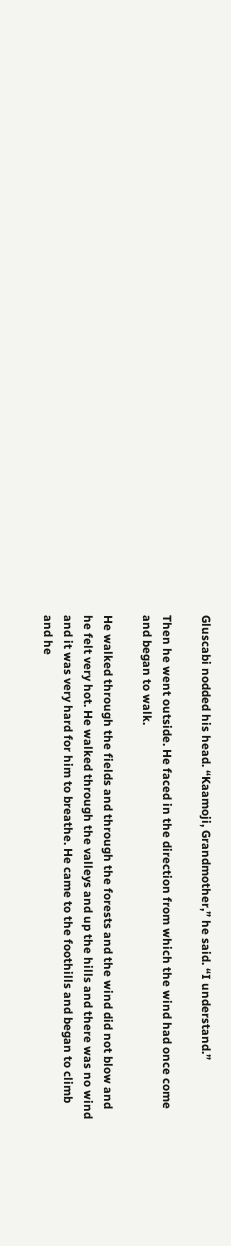Gluscabi nodded his head. “Kaamoji, Grandmother,” he said. “I understand.”

Then he went outside. He faced in the direction from which the wind had once come and began to walk.

He walked through the fields and through the forests and the wind did not blow and he felt very hot. He walked through the valleys and up the hills and there was no wind and it was very hard for him to breathe. He came to the foothills and began to climb and he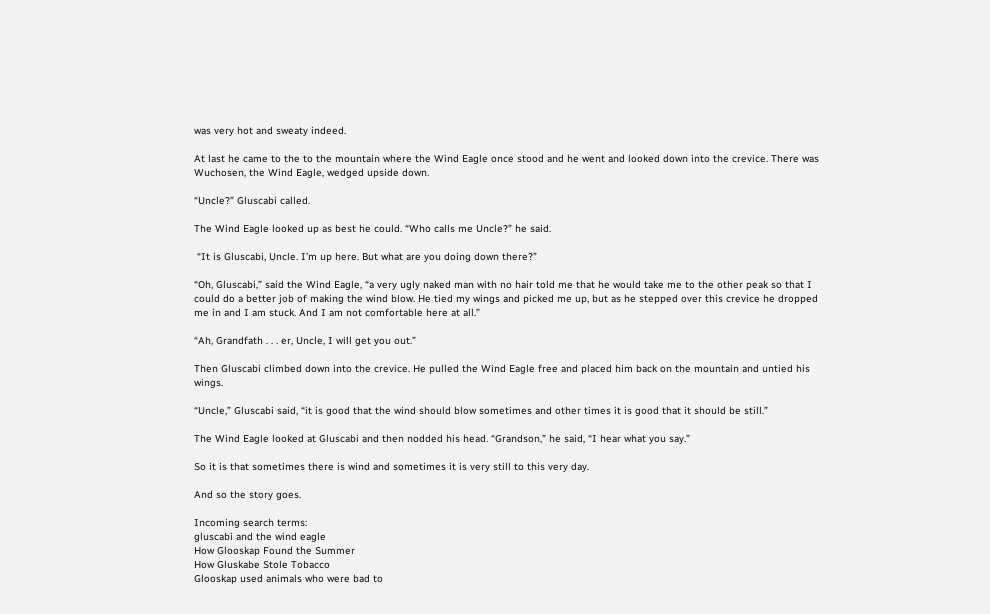was very hot and sweaty indeed.

At last he came to the to the mountain where the Wind Eagle once stood and he went and looked down into the crevice. There was Wuchosen, the Wind Eagle, wedged upside down.

“Uncle?” Gluscabi called.

The Wind Eagle looked up as best he could. “Who calls me Uncle?” he said.

 “It is Gluscabi, Uncle. I’m up here. But what are you doing down there?”

“Oh, Gluscabi,” said the Wind Eagle, “a very ugly naked man with no hair told me that he would take me to the other peak so that I could do a better job of making the wind blow. He tied my wings and picked me up, but as he stepped over this crevice he dropped me in and I am stuck. And I am not comfortable here at all.”

“Ah, Grandfath . . . er, Uncle, I will get you out.”

Then Gluscabi climbed down into the crevice. He pulled the Wind Eagle free and placed him back on the mountain and untied his wings.

“Uncle,” Gluscabi said, “it is good that the wind should blow sometimes and other times it is good that it should be still.”

The Wind Eagle looked at Gluscabi and then nodded his head. “Grandson,” he said, “I hear what you say.”

So it is that sometimes there is wind and sometimes it is very still to this very day.

And so the story goes.

Incoming search terms:
gluscabi and the wind eagle
How Glooskap Found the Summer
How Gluskabe Stole Tobacco
Glooskap used animals who were bad to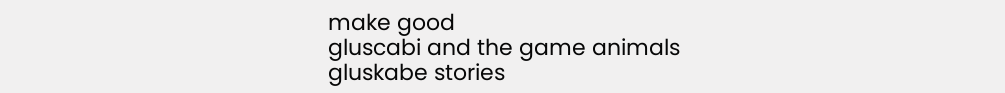make good
gluscabi and the game animals
gluskabe stories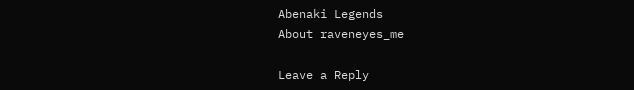Abenaki Legends
About raveneyes_me

Leave a Reply